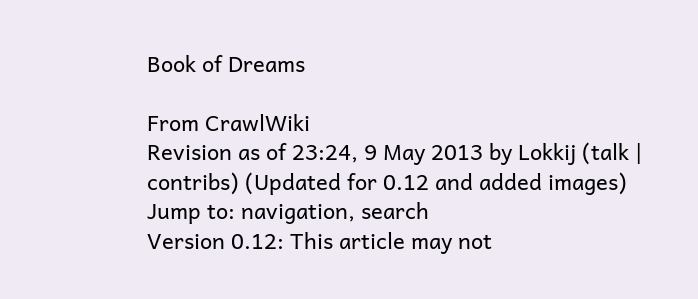Book of Dreams

From CrawlWiki
Revision as of 23:24, 9 May 2013 by Lokkij (talk | contribs) (Updated for 0.12 and added images)
Jump to: navigation, search
Version 0.12: This article may not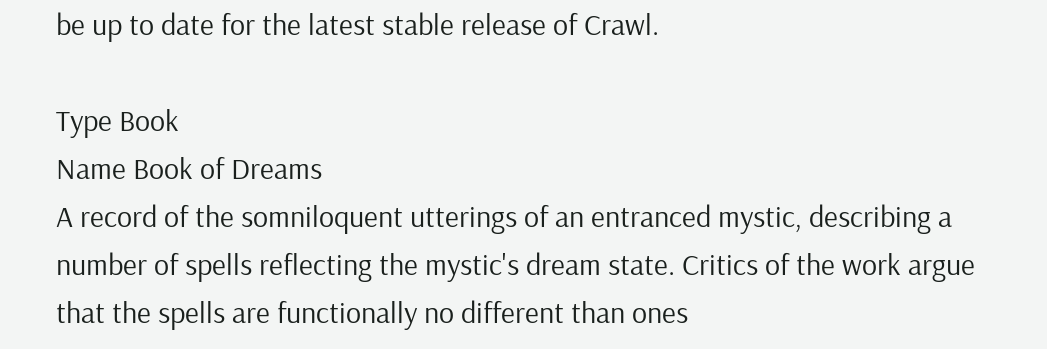be up to date for the latest stable release of Crawl.

Type Book
Name Book of Dreams
A record of the somniloquent utterings of an entranced mystic, describing a number of spells reflecting the mystic's dream state. Critics of the work argue that the spells are functionally no different than ones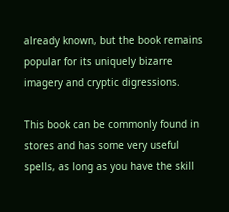already known, but the book remains popular for its uniquely bizarre imagery and cryptic digressions.

This book can be commonly found in stores and has some very useful spells, as long as you have the skill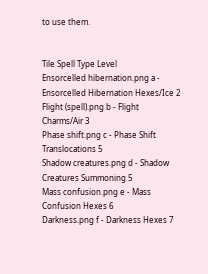to use them.


Tile Spell Type Level
Ensorcelled hibernation.png a - Ensorcelled Hibernation Hexes/Ice 2
Flight (spell).png b - Flight Charms/Air 3
Phase shift.png c - Phase Shift Translocations 5
Shadow creatures.png d - Shadow Creatures Summoning 5
Mass confusion.png e - Mass Confusion Hexes 6
Darkness.png f - Darkness Hexes 7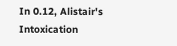In 0.12, Alistair's Intoxication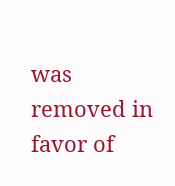was removed in favor of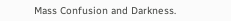Mass Confusion and Darkness.